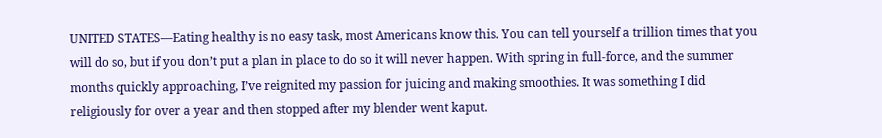UNITED STATES—Eating healthy is no easy task, most Americans know this. You can tell yourself a trillion times that you will do so, but if you don’t put a plan in place to do so it will never happen. With spring in full-force, and the summer months quickly approaching, I’ve reignited my passion for juicing and making smoothies. It was something I did religiously for over a year and then stopped after my blender went kaput.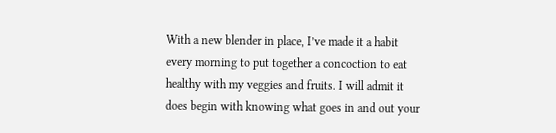With a new blender in place, I’ve made it a habit every morning to put together a concoction to eat healthy with my veggies and fruits. I will admit it does begin with knowing what goes in and out your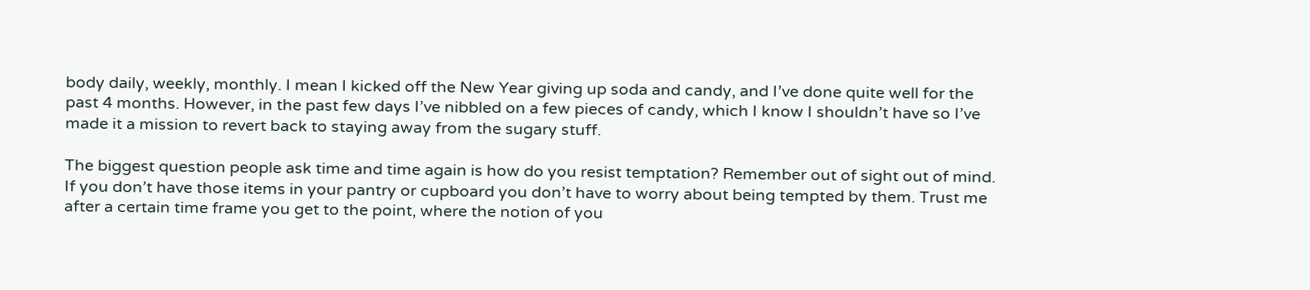body daily, weekly, monthly. I mean I kicked off the New Year giving up soda and candy, and I’ve done quite well for the past 4 months. However, in the past few days I’ve nibbled on a few pieces of candy, which I know I shouldn’t have so I’ve made it a mission to revert back to staying away from the sugary stuff.

The biggest question people ask time and time again is how do you resist temptation? Remember out of sight out of mind. If you don’t have those items in your pantry or cupboard you don’t have to worry about being tempted by them. Trust me after a certain time frame you get to the point, where the notion of you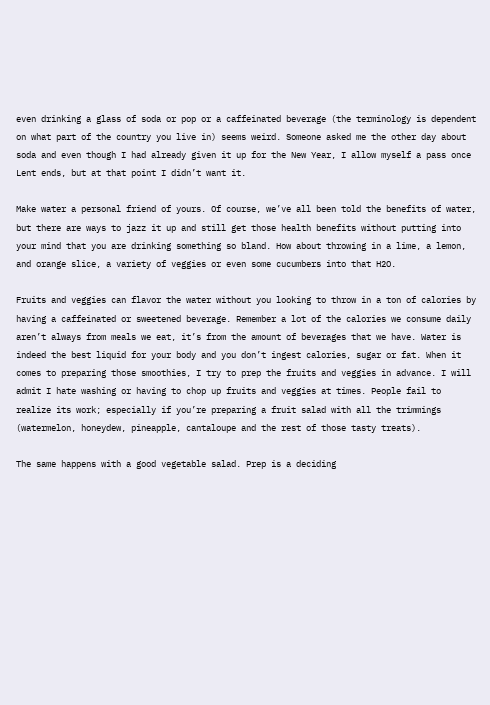even drinking a glass of soda or pop or a caffeinated beverage (the terminology is dependent on what part of the country you live in) seems weird. Someone asked me the other day about soda and even though I had already given it up for the New Year, I allow myself a pass once Lent ends, but at that point I didn’t want it.

Make water a personal friend of yours. Of course, we’ve all been told the benefits of water, but there are ways to jazz it up and still get those health benefits without putting into your mind that you are drinking something so bland. How about throwing in a lime, a lemon, and orange slice, a variety of veggies or even some cucumbers into that H2O.

Fruits and veggies can flavor the water without you looking to throw in a ton of calories by having a caffeinated or sweetened beverage. Remember a lot of the calories we consume daily aren’t always from meals we eat, it’s from the amount of beverages that we have. Water is indeed the best liquid for your body and you don’t ingest calories, sugar or fat. When it comes to preparing those smoothies, I try to prep the fruits and veggies in advance. I will admit I hate washing or having to chop up fruits and veggies at times. People fail to realize its work; especially if you’re preparing a fruit salad with all the trimmings (watermelon, honeydew, pineapple, cantaloupe and the rest of those tasty treats).

The same happens with a good vegetable salad. Prep is a deciding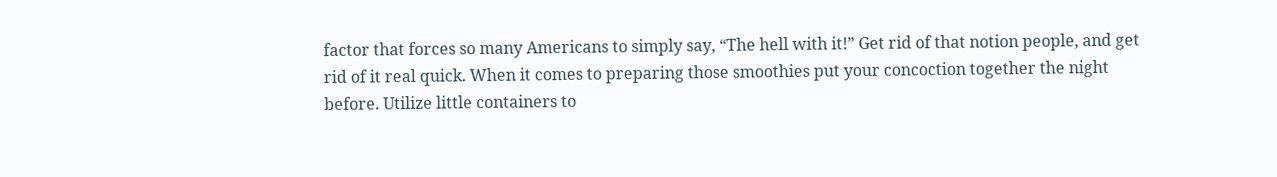factor that forces so many Americans to simply say, “The hell with it!” Get rid of that notion people, and get rid of it real quick. When it comes to preparing those smoothies put your concoction together the night before. Utilize little containers to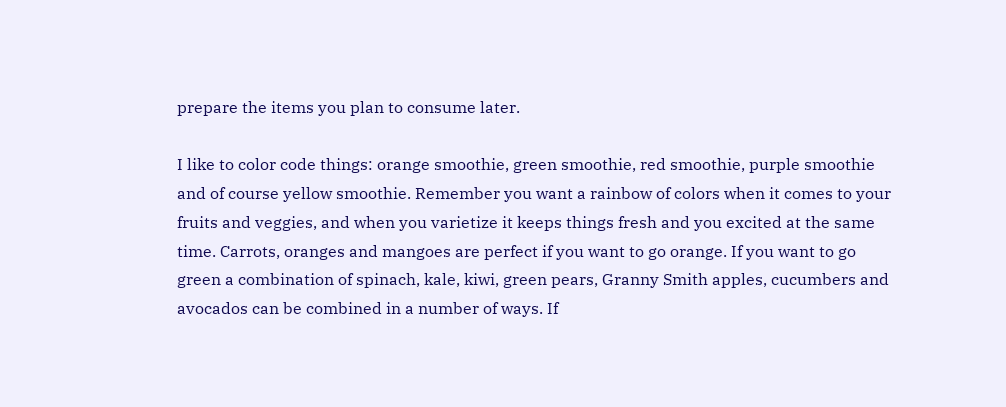prepare the items you plan to consume later.

I like to color code things: orange smoothie, green smoothie, red smoothie, purple smoothie and of course yellow smoothie. Remember you want a rainbow of colors when it comes to your fruits and veggies, and when you varietize it keeps things fresh and you excited at the same time. Carrots, oranges and mangoes are perfect if you want to go orange. If you want to go green a combination of spinach, kale, kiwi, green pears, Granny Smith apples, cucumbers and avocados can be combined in a number of ways. If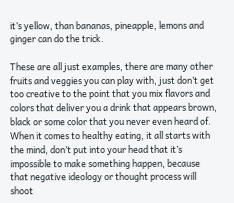it’s yellow, than bananas, pineapple, lemons and ginger can do the trick.

These are all just examples, there are many other fruits and veggies you can play with, just don’t get too creative to the point that you mix flavors and colors that deliver you a drink that appears brown, black or some color that you never even heard of. When it comes to healthy eating, it all starts with the mind, don’t put into your head that it’s impossible to make something happen, because that negative ideology or thought process will shoot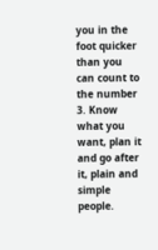you in the foot quicker than you can count to the number 3. Know what you want, plan it and go after it, plain and simple people.